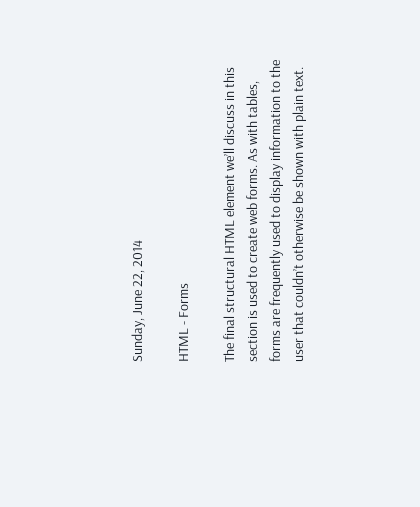Sunday, June 22, 2014

HTML - Forms

The final structural HTML element we’ll discuss in this section is used to create web forms. As with tables, forms are frequently used to display information to the user that couldn’t otherwise be shown with plain text.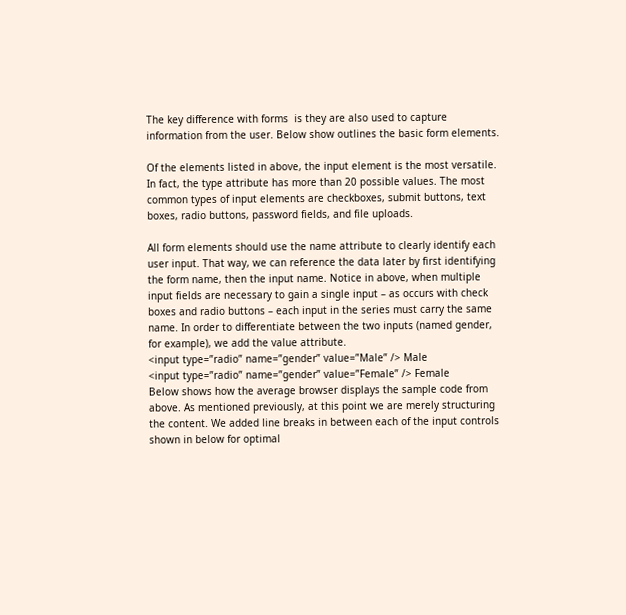The key difference with forms  is they are also used to capture information from the user. Below show outlines the basic form elements.

Of the elements listed in above, the input element is the most versatile. In fact, the type attribute has more than 20 possible values. The most common types of input elements are checkboxes, submit buttons, text boxes, radio buttons, password fields, and file uploads.

All form elements should use the name attribute to clearly identify each user input. That way, we can reference the data later by first identifying the form name, then the input name. Notice in above, when multiple input fields are necessary to gain a single input – as occurs with check boxes and radio buttons – each input in the series must carry the same name. In order to differentiate between the two inputs (named gender, for example), we add the value attribute.
<input type=”radio” name=”gender” value=”Male” /> Male
<input type=”radio” name=”gender” value=”Female” /> Female
Below shows how the average browser displays the sample code from above. As mentioned previously, at this point we are merely structuring the content. We added line breaks in between each of the input controls shown in below for optimal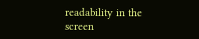readability in the screen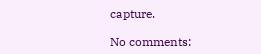capture.

No comments: